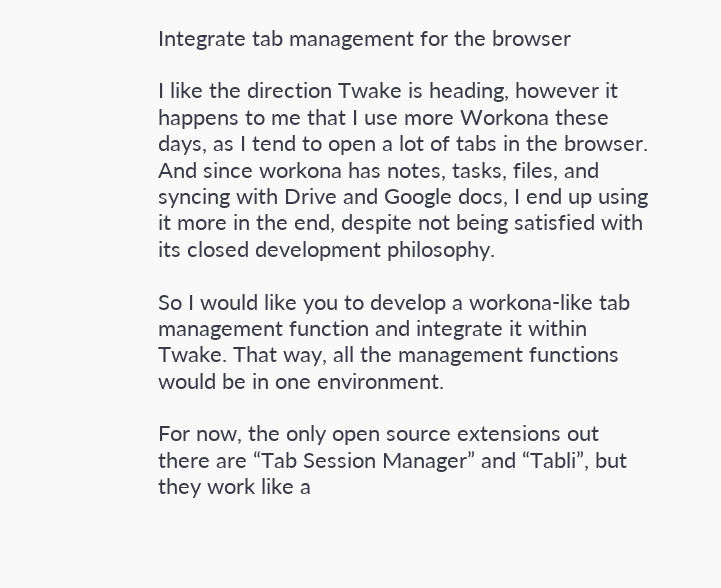Integrate tab management for the browser

I like the direction Twake is heading, however it happens to me that I use more Workona these days, as I tend to open a lot of tabs in the browser. And since workona has notes, tasks, files, and syncing with Drive and Google docs, I end up using it more in the end, despite not being satisfied with its closed development philosophy.

So I would like you to develop a workona-like tab management function and integrate it within Twake. That way, all the management functions would be in one environment.

For now, the only open source extensions out there are “Tab Session Manager” and “Tabli”, but they work like a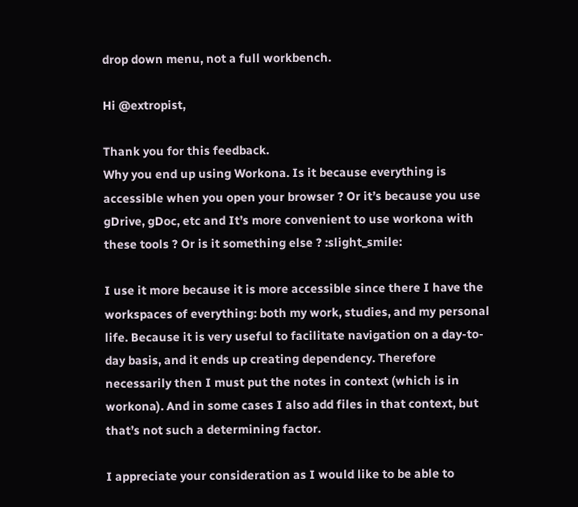drop down menu, not a full workbench.

Hi @extropist,

Thank you for this feedback.
Why you end up using Workona. Is it because everything is accessible when you open your browser ? Or it’s because you use gDrive, gDoc, etc and It’s more convenient to use workona with these tools ? Or is it something else ? :slight_smile:

I use it more because it is more accessible since there I have the workspaces of everything: both my work, studies, and my personal life. Because it is very useful to facilitate navigation on a day-to-day basis, and it ends up creating dependency. Therefore necessarily then I must put the notes in context (which is in workona). And in some cases I also add files in that context, but that’s not such a determining factor.

I appreciate your consideration as I would like to be able to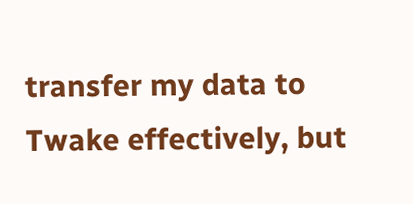transfer my data to Twake effectively, but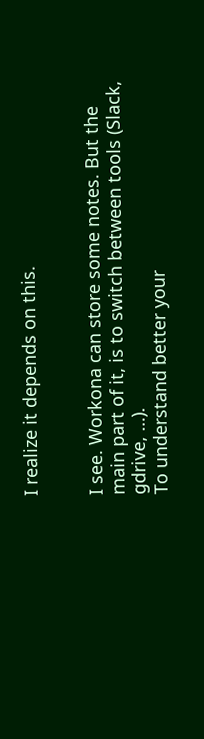I realize it depends on this.


I see. Workona can store some notes. But the main part of it, is to switch between tools (Slack, gdrive, …).
To understand better your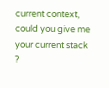current context, could you give me your current stack ?